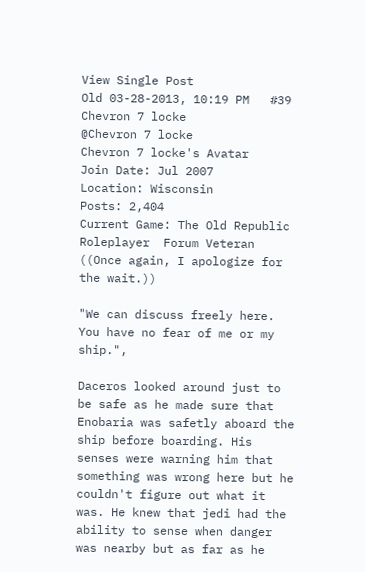View Single Post
Old 03-28-2013, 10:19 PM   #39
Chevron 7 locke
@Chevron 7 locke
Chevron 7 locke's Avatar
Join Date: Jul 2007
Location: Wisconsin
Posts: 2,404
Current Game: The Old Republic
Roleplayer  Forum Veteran
((Once again, I apologize for the wait.))

"We can discuss freely here. You have no fear of me or my ship.",

Daceros looked around just to be safe as he made sure that Enobaria was safetly aboard the ship before boarding. His senses were warning him that something was wrong here but he couldn't figure out what it was. He knew that jedi had the ability to sense when danger was nearby but as far as he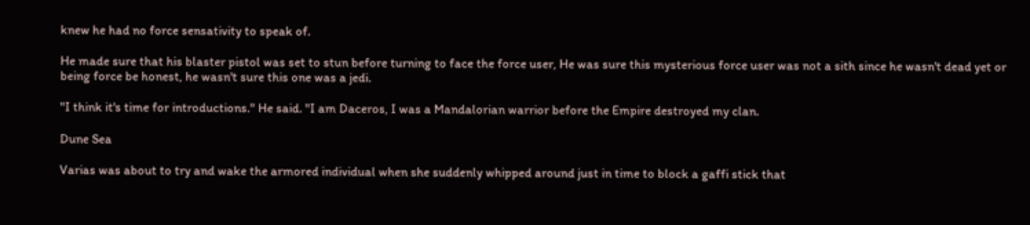knew he had no force sensativity to speak of.

He made sure that his blaster pistol was set to stun before turning to face the force user, He was sure this mysterious force user was not a sith since he wasn't dead yet or being force be honest, he wasn't sure this one was a jedi.

"I think it's time for introductions." He said. "I am Daceros, I was a Mandalorian warrior before the Empire destroyed my clan.

Dune Sea

Varias was about to try and wake the armored individual when she suddenly whipped around just in time to block a gaffi stick that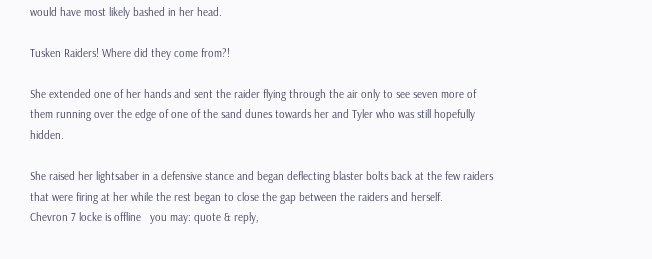would have most likely bashed in her head.

Tusken Raiders! Where did they come from?!

She extended one of her hands and sent the raider flying through the air only to see seven more of them running over the edge of one of the sand dunes towards her and Tyler who was still hopefully hidden.

She raised her lightsaber in a defensive stance and began deflecting blaster bolts back at the few raiders that were firing at her while the rest began to close the gap between the raiders and herself.
Chevron 7 locke is offline   you may: quote & reply,